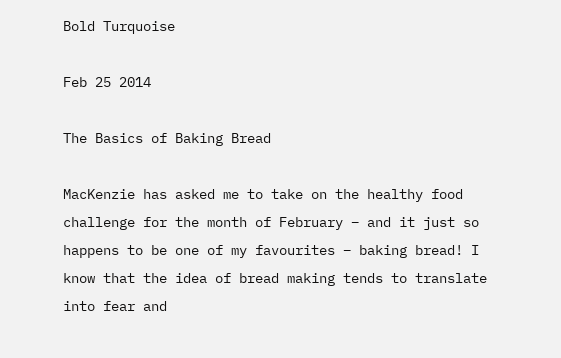Bold Turquoise

Feb 25 2014

The Basics of Baking Bread

MacKenzie has asked me to take on the healthy food challenge for the month of February – and it just so happens to be one of my favourites – baking bread! I know that the idea of bread making tends to translate into fear and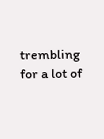trembling for a lot of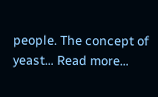people. The concept of yeast… Read more…